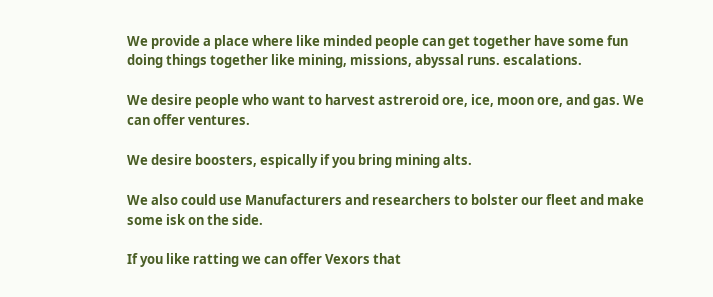We provide a place where like minded people can get together have some fun doing things together like mining, missions, abyssal runs. escalations.

We desire people who want to harvest astreroid ore, ice, moon ore, and gas. We can offer ventures.

We desire boosters, espically if you bring mining alts.

We also could use Manufacturers and researchers to bolster our fleet and make some isk on the side.

If you like ratting we can offer Vexors that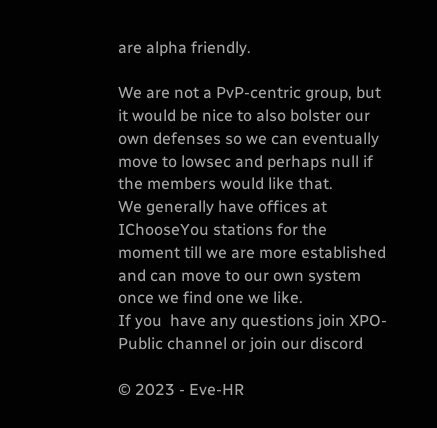are alpha friendly.

We are not a PvP-centric group, but it would be nice to also bolster our own defenses so we can eventually move to lowsec and perhaps null if the members would like that.
We generally have offices at IChooseYou stations for the moment till we are more established and can move to our own system once we find one we like.
If you  have any questions join XPO-Public channel or join our discord

© 2023 - Eve-HR